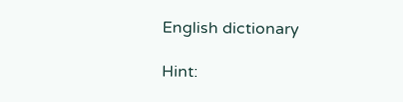English dictionary

Hint: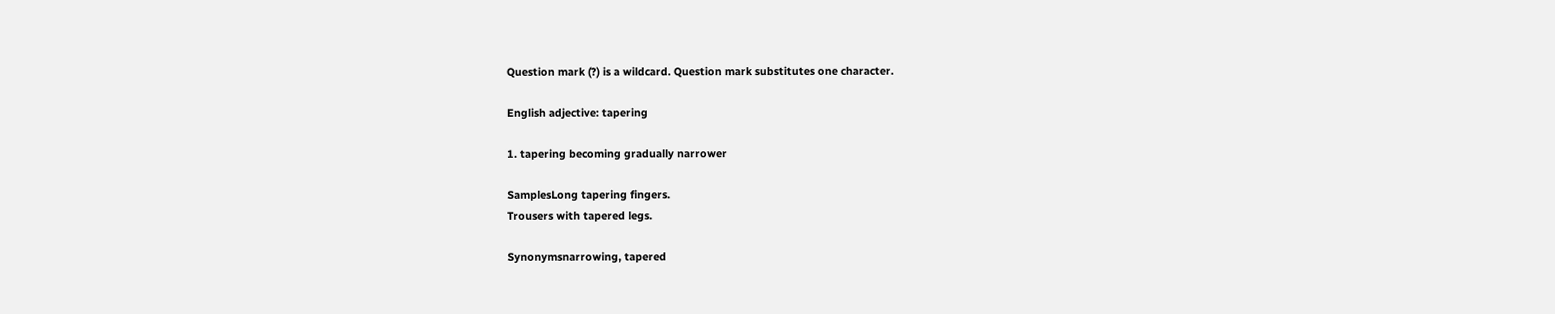Question mark (?) is a wildcard. Question mark substitutes one character.

English adjective: tapering

1. tapering becoming gradually narrower

SamplesLong tapering fingers.
Trousers with tapered legs.

Synonymsnarrowing, tapered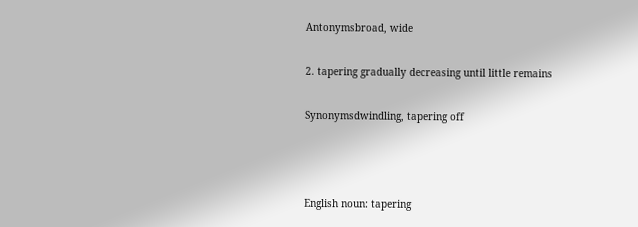Antonymsbroad, wide

2. tapering gradually decreasing until little remains

Synonymsdwindling, tapering off



English noun: tapering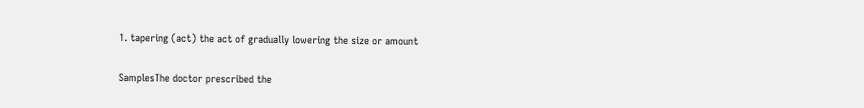1. tapering (act) the act of gradually lowering the size or amount

SamplesThe doctor prescribed the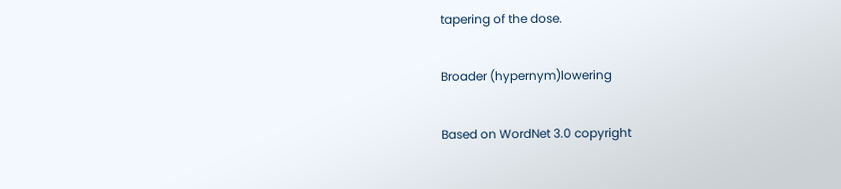tapering of the dose.

Broader (hypernym)lowering

Based on WordNet 3.0 copyright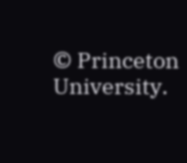© Princeton University.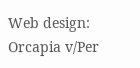Web design: Orcapia v/Per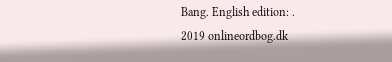Bang. English edition: .
2019 onlineordbog.dk